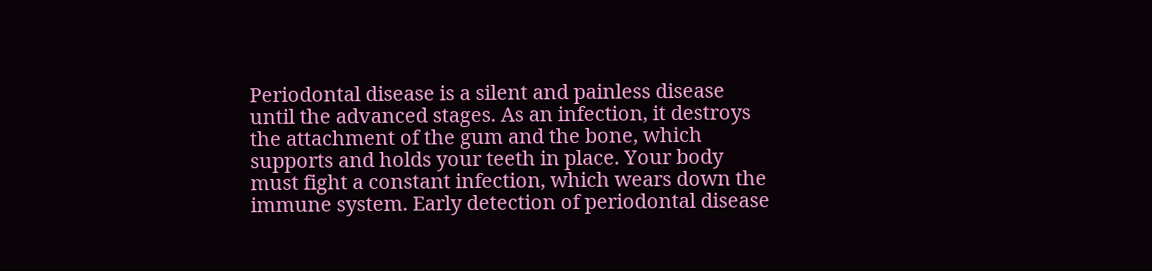Periodontal disease is a silent and painless disease until the advanced stages. As an infection, it destroys the attachment of the gum and the bone, which supports and holds your teeth in place. Your body must fight a constant infection, which wears down the immune system. Early detection of periodontal disease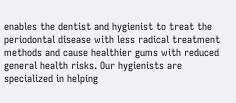enables the dentist and hygienist to treat the periodontal disease with less radical treatment methods and cause healthier gums with reduced general health risks. Our hygienists are specialized in helping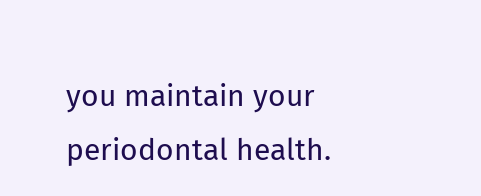you maintain your periodontal health.